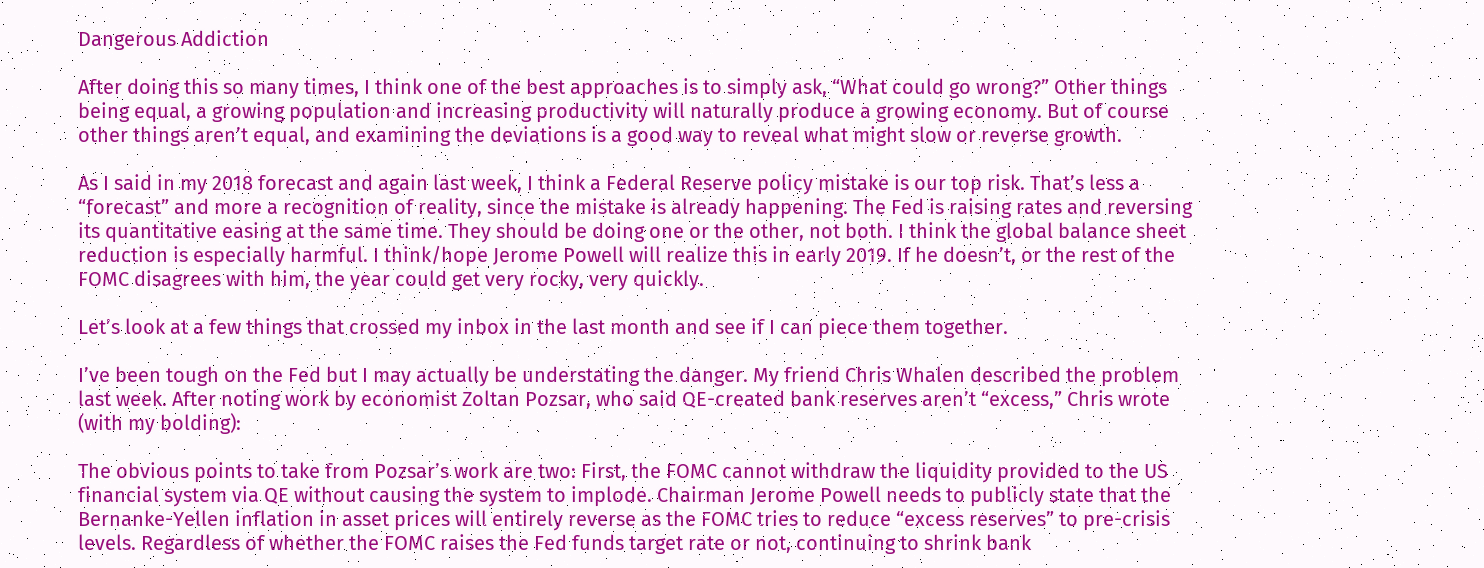Dangerous Addiction

After doing this so many times, I think one of the best approaches is to simply ask, “What could go wrong?” Other things being equal, a growing population and increasing productivity will naturally produce a growing economy. But of course other things aren’t equal, and examining the deviations is a good way to reveal what might slow or reverse growth.

As I said in my 2018 forecast and again last week, I think a Federal Reserve policy mistake is our top risk. That’s less a “forecast” and more a recognition of reality, since the mistake is already happening. The Fed is raising rates and reversing its quantitative easing at the same time. They should be doing one or the other, not both. I think the global balance sheet reduction is especially harmful. I think/hope Jerome Powell will realize this in early 2019. If he doesn’t, or the rest of the FOMC disagrees with him, the year could get very rocky, very quickly.

Let’s look at a few things that crossed my inbox in the last month and see if I can piece them together.

I’ve been tough on the Fed but I may actually be understating the danger. My friend Chris Whalen described the problem last week. After noting work by economist Zoltan Pozsar, who said QE-created bank reserves aren’t “excess,” Chris wrote (with my bolding):

The obvious points to take from Pozsar’s work are two: First, the FOMC cannot withdraw the liquidity provided to the US financial system via QE without causing the system to implode. Chairman Jerome Powell needs to publicly state that the Bernanke-Yellen inflation in asset prices will entirely reverse as the FOMC tries to reduce “excess reserves” to pre-crisis levels. Regardless of whether the FOMC raises the Fed funds target rate or not, continuing to shrink bank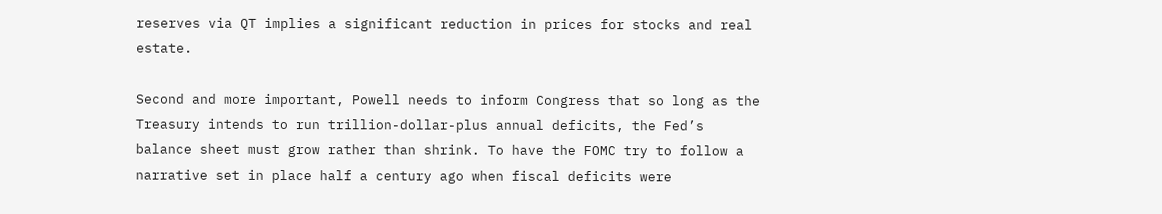reserves via QT implies a significant reduction in prices for stocks and real estate.

Second and more important, Powell needs to inform Congress that so long as the Treasury intends to run trillion-dollar-plus annual deficits, the Fed’s balance sheet must grow rather than shrink. To have the FOMC try to follow a narrative set in place half a century ago when fiscal deficits were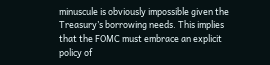minuscule is obviously impossible given the Treasury’s borrowing needs. This implies that the FOMC must embrace an explicit policy of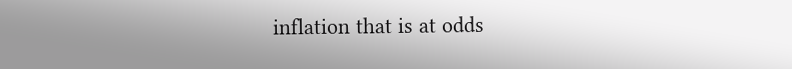inflation that is at odds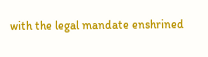with the legal mandate enshrined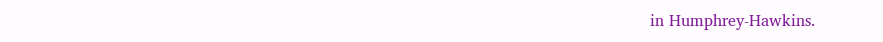in Humphrey-Hawkins.